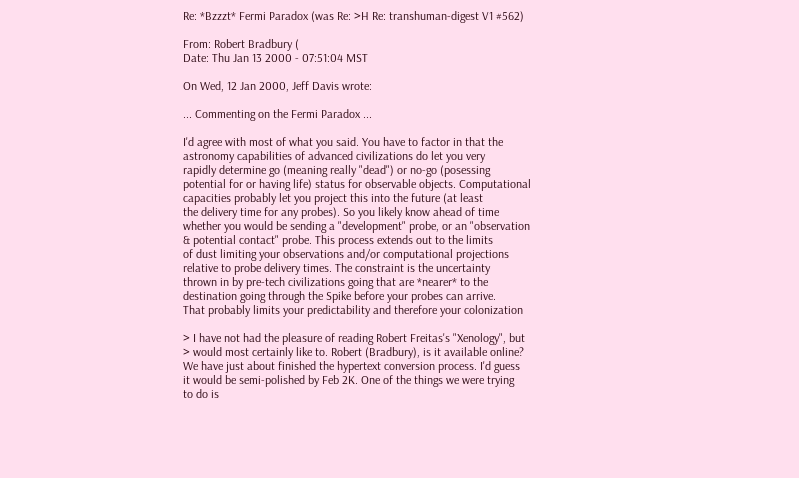Re: *Bzzzt* Fermi Paradox (was Re: >H Re: transhuman-digest V1 #562)

From: Robert Bradbury (
Date: Thu Jan 13 2000 - 07:51:04 MST

On Wed, 12 Jan 2000, Jeff Davis wrote:

... Commenting on the Fermi Paradox ...

I'd agree with most of what you said. You have to factor in that the
astronomy capabilities of advanced civilizations do let you very
rapidly determine go (meaning really "dead") or no-go (posessing
potential for or having life) status for observable objects. Computational
capacities probably let you project this into the future (at least
the delivery time for any probes). So you likely know ahead of time
whether you would be sending a "development" probe, or an "observation
& potential contact" probe. This process extends out to the limits
of dust limiting your observations and/or computational projections
relative to probe delivery times. The constraint is the uncertainty
thrown in by pre-tech civilizations going that are *nearer* to the
destination going through the Spike before your probes can arrive.
That probably limits your predictability and therefore your colonization

> I have not had the pleasure of reading Robert Freitas's "Xenology", but
> would most certainly like to. Robert (Bradbury), is it available online?
We have just about finished the hypertext conversion process. I'd guess
it would be semi-polished by Feb 2K. One of the things we were trying
to do is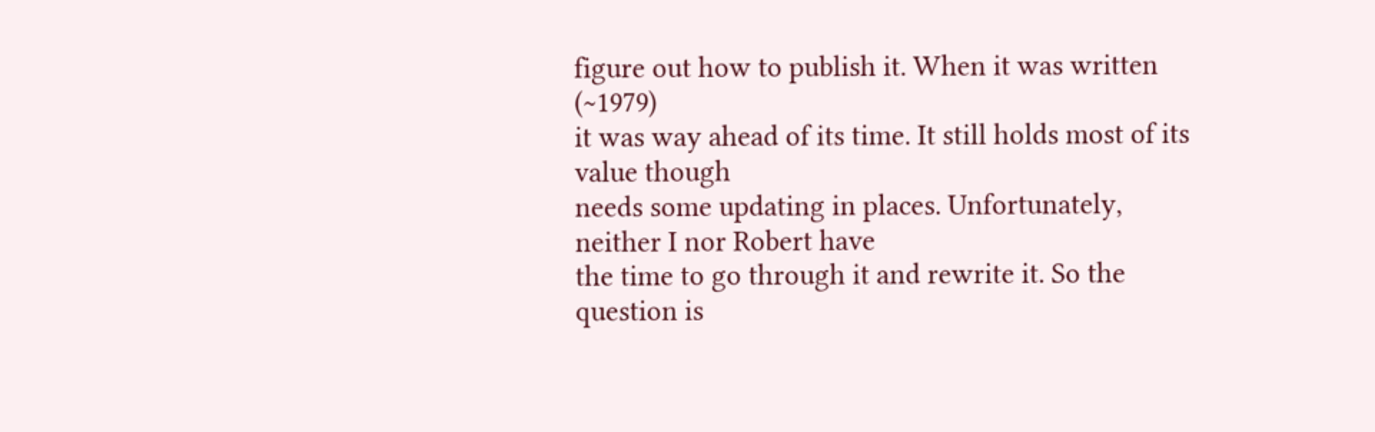figure out how to publish it. When it was written (~1979)
it was way ahead of its time. It still holds most of its value though
needs some updating in places. Unfortunately, neither I nor Robert have
the time to go through it and rewrite it. So the question is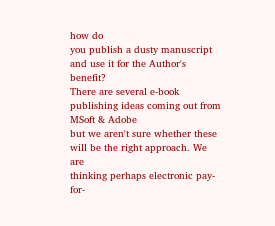how do
you publish a dusty manuscript and use it for the Author's benefit?
There are several e-book publishing ideas coming out from MSoft & Adobe
but we aren't sure whether these will be the right approach. We are
thinking perhaps electronic pay-for-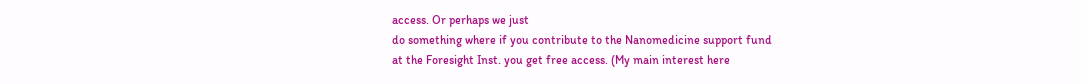access. Or perhaps we just
do something where if you contribute to the Nanomedicine support fund
at the Foresight Inst. you get free access. (My main interest here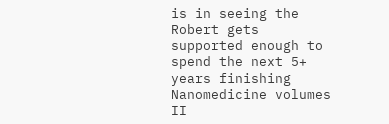is in seeing the Robert gets supported enough to spend the next 5+
years finishing Nanomedicine volumes II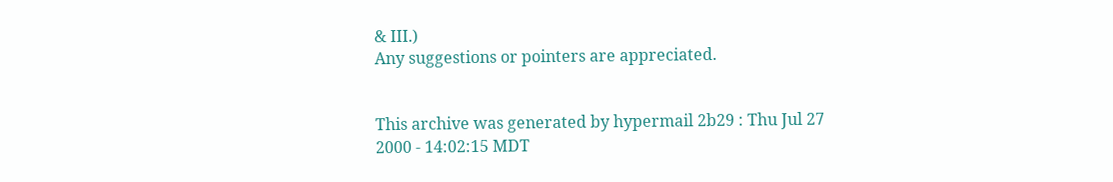& III.)
Any suggestions or pointers are appreciated.


This archive was generated by hypermail 2b29 : Thu Jul 27 2000 - 14:02:15 MDT